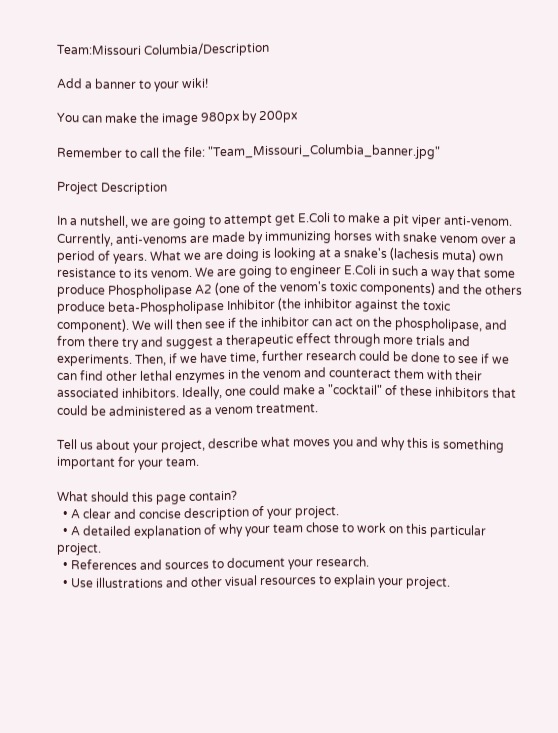Team:Missouri Columbia/Description

Add a banner to your wiki!

You can make the image 980px by 200px

Remember to call the file: "Team_Missouri_Columbia_banner.jpg"

Project Description

In a nutshell, we are going to attempt get E.Coli to make a pit viper anti-venom. Currently, anti-venoms are made by immunizing horses with snake venom over a period of years. What we are doing is looking at a snake's (lachesis muta) own resistance to its venom. We are going to engineer E.Coli in such a way that some produce Phospholipase A2 (one of the venom's toxic components) and the others produce beta-Phospholipase Inhibitor (the inhibitor against the toxic component). We will then see if the inhibitor can act on the phospholipase, and from there try and suggest a therapeutic effect through more trials and experiments. Then, if we have time, further research could be done to see if we can find other lethal enzymes in the venom and counteract them with their associated inhibitors. Ideally, one could make a "cocktail" of these inhibitors that could be administered as a venom treatment.

Tell us about your project, describe what moves you and why this is something important for your team.

What should this page contain?
  • A clear and concise description of your project.
  • A detailed explanation of why your team chose to work on this particular project.
  • References and sources to document your research.
  • Use illustrations and other visual resources to explain your project.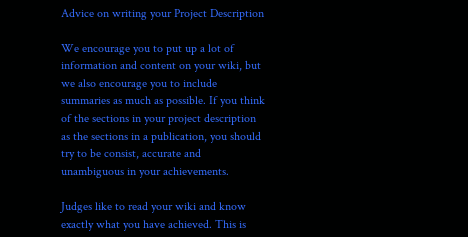Advice on writing your Project Description

We encourage you to put up a lot of information and content on your wiki, but we also encourage you to include summaries as much as possible. If you think of the sections in your project description as the sections in a publication, you should try to be consist, accurate and unambiguous in your achievements.

Judges like to read your wiki and know exactly what you have achieved. This is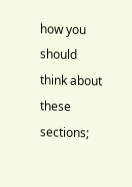how you should think about these sections;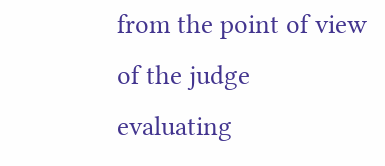from the point of view of the judge evaluating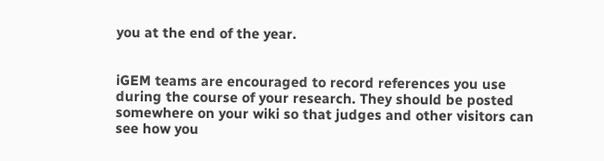you at the end of the year.


iGEM teams are encouraged to record references you use during the course of your research. They should be posted somewhere on your wiki so that judges and other visitors can see how you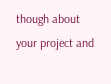though about your project and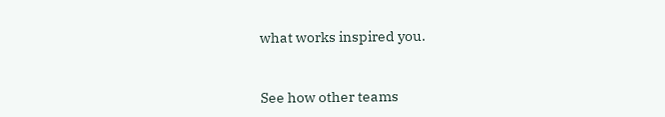what works inspired you.


See how other teams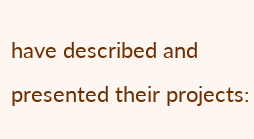have described and presented their projects: